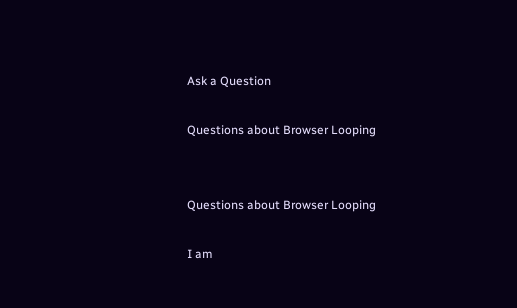Ask a Question

Questions about Browser Looping


Questions about Browser Looping

I am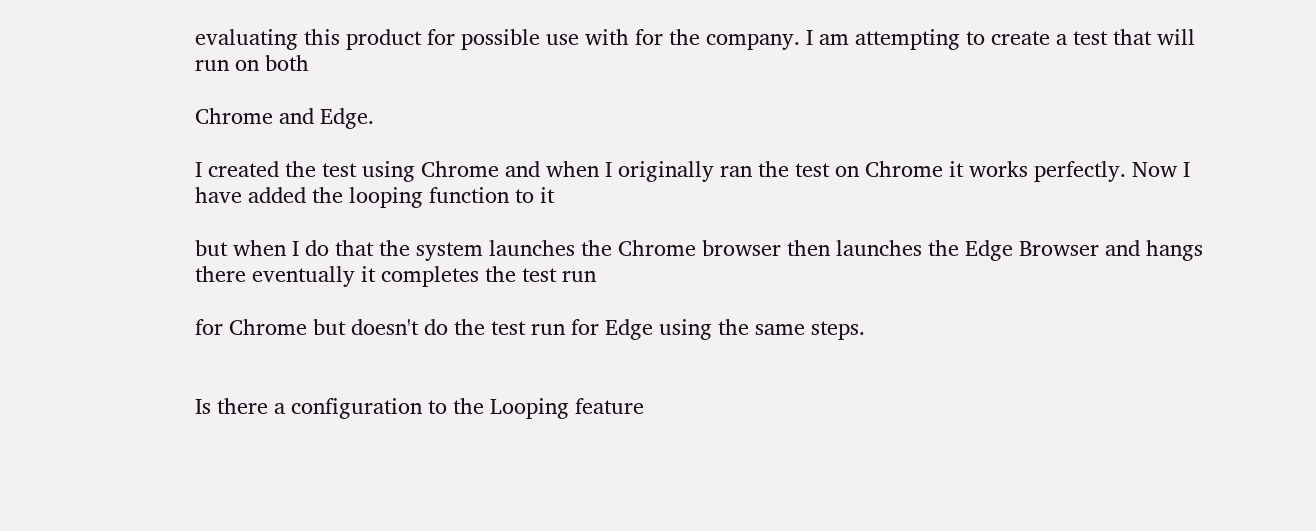evaluating this product for possible use with for the company. I am attempting to create a test that will run on both

Chrome and Edge.

I created the test using Chrome and when I originally ran the test on Chrome it works perfectly. Now I have added the looping function to it

but when I do that the system launches the Chrome browser then launches the Edge Browser and hangs there eventually it completes the test run

for Chrome but doesn't do the test run for Edge using the same steps.


Is there a configuration to the Looping feature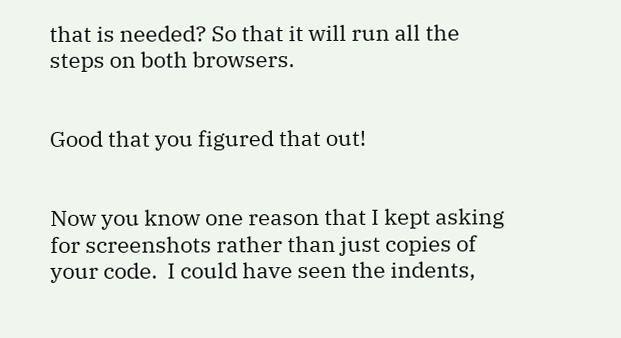that is needed? So that it will run all the steps on both browsers.


Good that you figured that out!


Now you know one reason that I kept asking for screenshots rather than just copies of your code.  I could have seen the indents,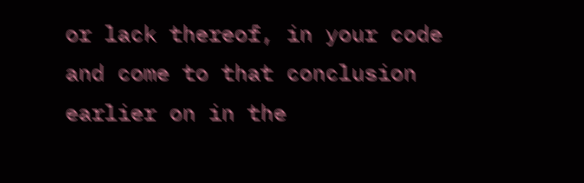or lack thereof, in your code and come to that conclusion earlier on in the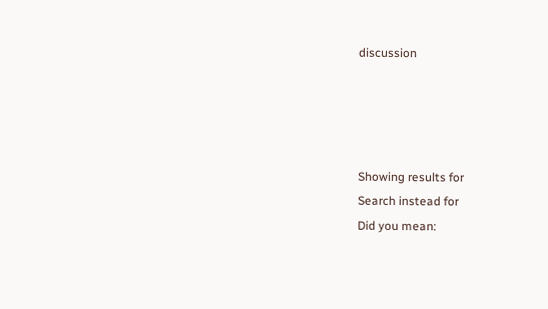discussion




Showing results for
Search instead for
Did you mean: